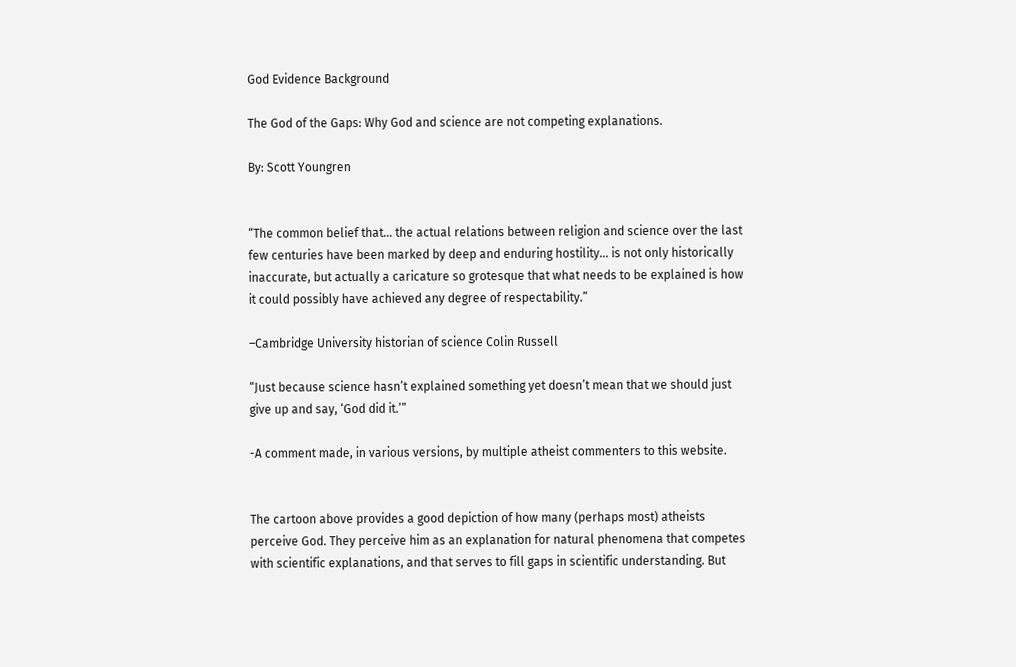God Evidence Background

The God of the Gaps: Why God and science are not competing explanations.

By: Scott Youngren


“The common belief that… the actual relations between religion and science over the last few centuries have been marked by deep and enduring hostility… is not only historically inaccurate, but actually a caricature so grotesque that what needs to be explained is how it could possibly have achieved any degree of respectability.”

–Cambridge University historian of science Colin Russell

“Just because science hasn’t explained something yet doesn’t mean that we should just give up and say, ‘God did it.’”

-A comment made, in various versions, by multiple atheist commenters to this website.


The cartoon above provides a good depiction of how many (perhaps most) atheists perceive God. They perceive him as an explanation for natural phenomena that competes with scientific explanations, and that serves to fill gaps in scientific understanding. But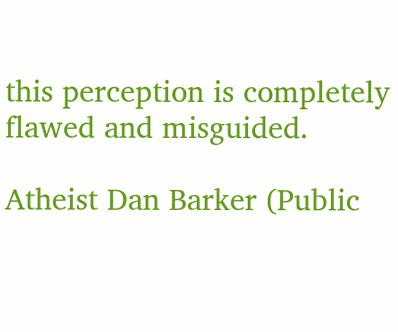this perception is completely flawed and misguided.

Atheist Dan Barker (Public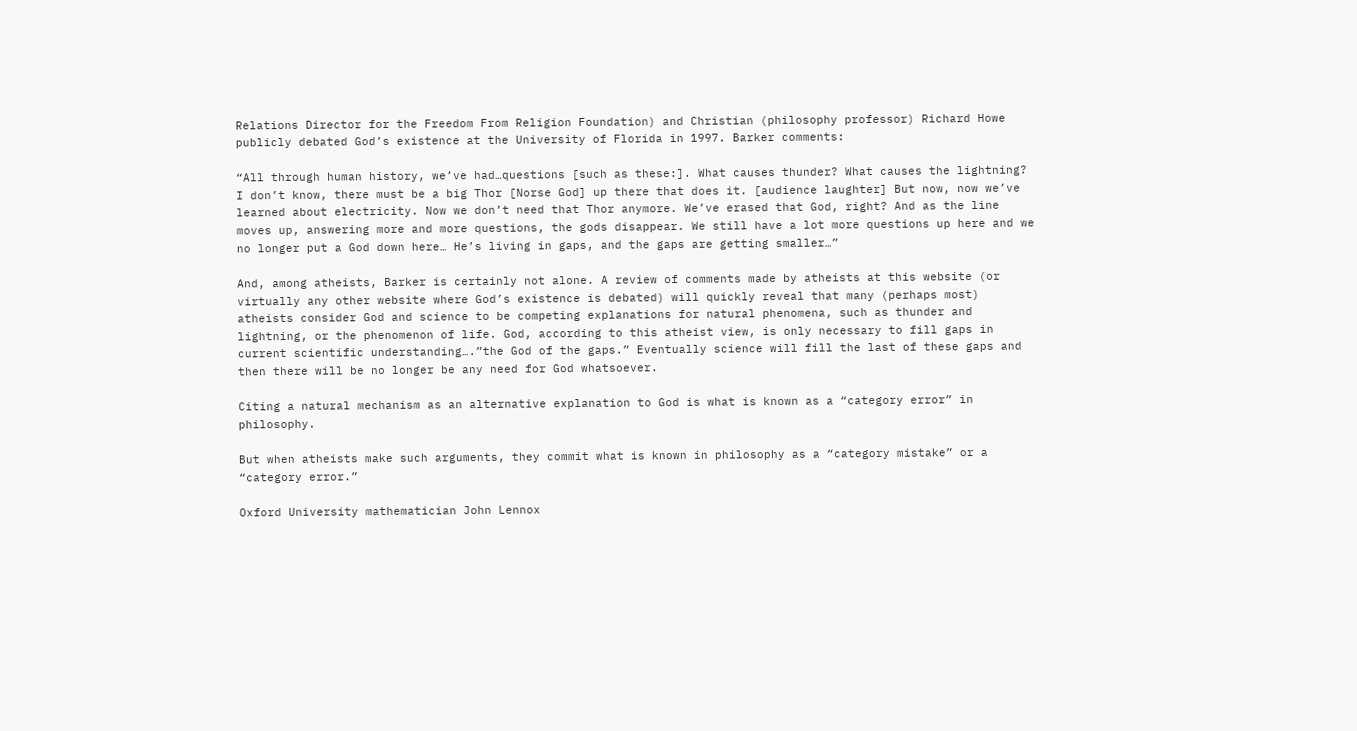Relations Director for the Freedom From Religion Foundation) and Christian (philosophy professor) Richard Howe publicly debated God’s existence at the University of Florida in 1997. Barker comments:

“All through human history, we’ve had…questions [such as these:]. What causes thunder? What causes the lightning? I don’t know, there must be a big Thor [Norse God] up there that does it. [audience laughter] But now, now we’ve learned about electricity. Now we don’t need that Thor anymore. We’ve erased that God, right? And as the line moves up, answering more and more questions, the gods disappear. We still have a lot more questions up here and we no longer put a God down here… He’s living in gaps, and the gaps are getting smaller…”

And, among atheists, Barker is certainly not alone. A review of comments made by atheists at this website (or virtually any other website where God’s existence is debated) will quickly reveal that many (perhaps most) atheists consider God and science to be competing explanations for natural phenomena, such as thunder and lightning, or the phenomenon of life. God, according to this atheist view, is only necessary to fill gaps in current scientific understanding….”the God of the gaps.” Eventually science will fill the last of these gaps and then there will be no longer be any need for God whatsoever.

Citing a natural mechanism as an alternative explanation to God is what is known as a “category error” in philosophy.

But when atheists make such arguments, they commit what is known in philosophy as a “category mistake” or a “category error.”

Oxford University mathematician John Lennox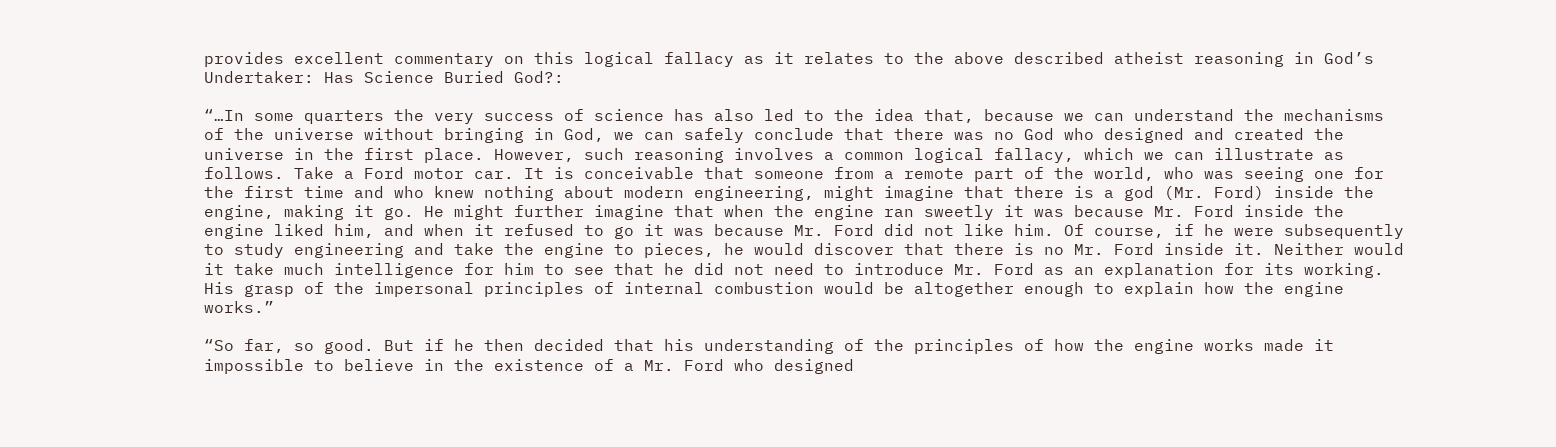provides excellent commentary on this logical fallacy as it relates to the above described atheist reasoning in God’s Undertaker: Has Science Buried God?:

“…In some quarters the very success of science has also led to the idea that, because we can understand the mechanisms of the universe without bringing in God, we can safely conclude that there was no God who designed and created the universe in the first place. However, such reasoning involves a common logical fallacy, which we can illustrate as follows. Take a Ford motor car. It is conceivable that someone from a remote part of the world, who was seeing one for the first time and who knew nothing about modern engineering, might imagine that there is a god (Mr. Ford) inside the engine, making it go. He might further imagine that when the engine ran sweetly it was because Mr. Ford inside the engine liked him, and when it refused to go it was because Mr. Ford did not like him. Of course, if he were subsequently to study engineering and take the engine to pieces, he would discover that there is no Mr. Ford inside it. Neither would it take much intelligence for him to see that he did not need to introduce Mr. Ford as an explanation for its working. His grasp of the impersonal principles of internal combustion would be altogether enough to explain how the engine works.”

“So far, so good. But if he then decided that his understanding of the principles of how the engine works made it impossible to believe in the existence of a Mr. Ford who designed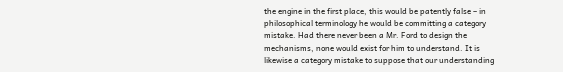the engine in the first place, this would be patently false – in philosophical terminology he would be committing a category mistake. Had there never been a Mr. Ford to design the mechanisms, none would exist for him to understand. It is likewise a category mistake to suppose that our understanding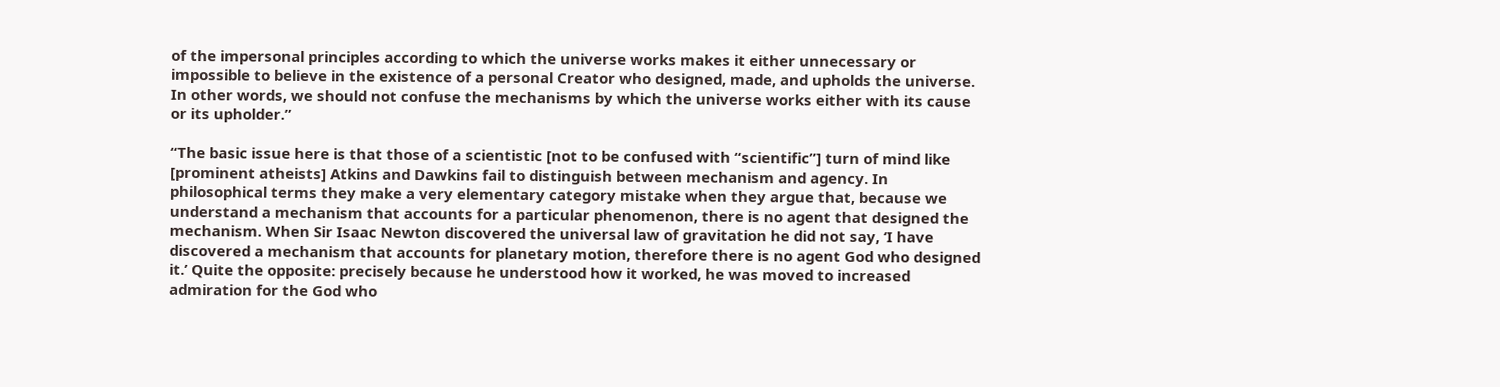of the impersonal principles according to which the universe works makes it either unnecessary or impossible to believe in the existence of a personal Creator who designed, made, and upholds the universe. In other words, we should not confuse the mechanisms by which the universe works either with its cause or its upholder.”

“The basic issue here is that those of a scientistic [not to be confused with “scientific”] turn of mind like [prominent atheists] Atkins and Dawkins fail to distinguish between mechanism and agency. In philosophical terms they make a very elementary category mistake when they argue that, because we understand a mechanism that accounts for a particular phenomenon, there is no agent that designed the mechanism. When Sir Isaac Newton discovered the universal law of gravitation he did not say, ‘I have discovered a mechanism that accounts for planetary motion, therefore there is no agent God who designed it.’ Quite the opposite: precisely because he understood how it worked, he was moved to increased admiration for the God who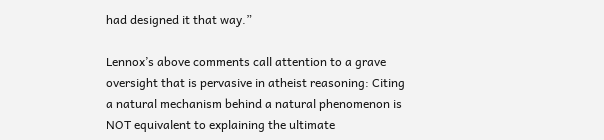had designed it that way.”

Lennox’s above comments call attention to a grave oversight that is pervasive in atheist reasoning: Citing a natural mechanism behind a natural phenomenon is NOT equivalent to explaining the ultimate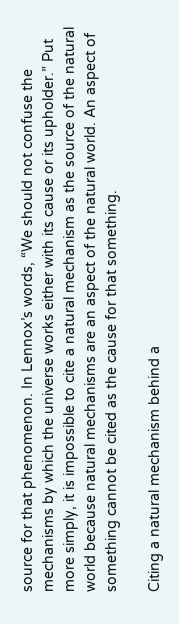source for that phenomenon. In Lennox’s words, “We should not confuse the mechanisms by which the universe works either with its cause or its upholder.” Put more simply, it is impossible to cite a natural mechanism as the source of the natural world because natural mechanisms are an aspect of the natural world. An aspect of something cannot be cited as the cause for that something.

Citing a natural mechanism behind a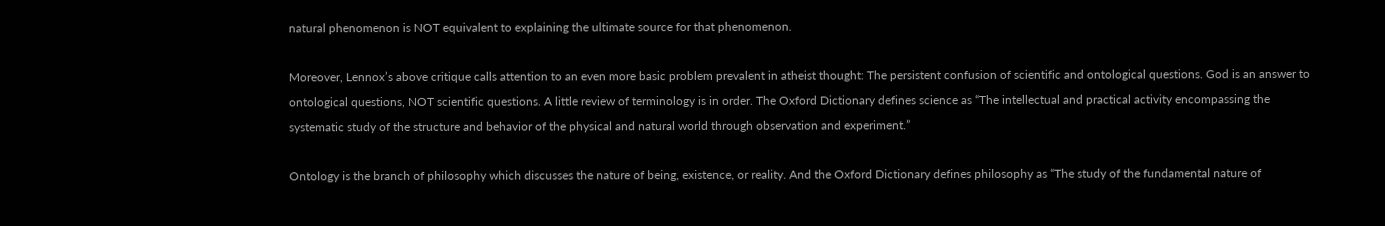natural phenomenon is NOT equivalent to explaining the ultimate source for that phenomenon.

Moreover, Lennox’s above critique calls attention to an even more basic problem prevalent in atheist thought: The persistent confusion of scientific and ontological questions. God is an answer to ontological questions, NOT scientific questions. A little review of terminology is in order. The Oxford Dictionary defines science as “The intellectual and practical activity encompassing the systematic study of the structure and behavior of the physical and natural world through observation and experiment.”

Ontology is the branch of philosophy which discusses the nature of being, existence, or reality. And the Oxford Dictionary defines philosophy as “The study of the fundamental nature of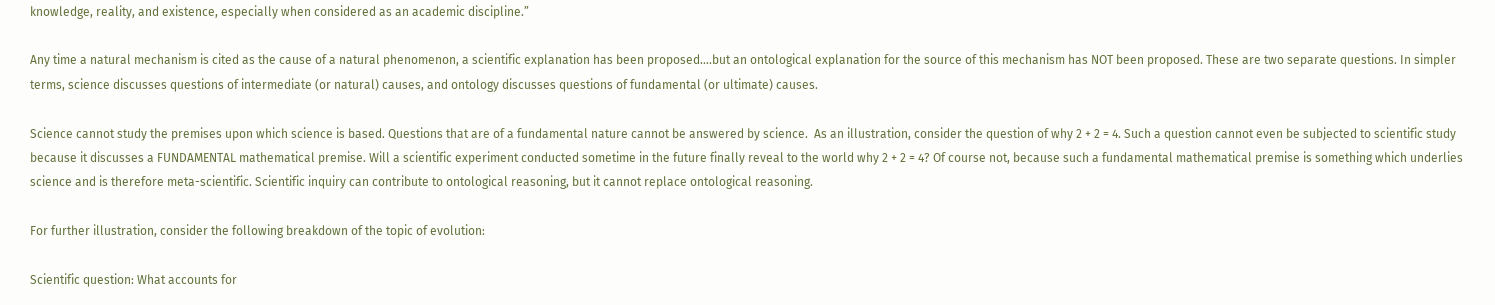knowledge, reality, and existence, especially when considered as an academic discipline.”

Any time a natural mechanism is cited as the cause of a natural phenomenon, a scientific explanation has been proposed….but an ontological explanation for the source of this mechanism has NOT been proposed. These are two separate questions. In simpler terms, science discusses questions of intermediate (or natural) causes, and ontology discusses questions of fundamental (or ultimate) causes.

Science cannot study the premises upon which science is based. Questions that are of a fundamental nature cannot be answered by science.  As an illustration, consider the question of why 2 + 2 = 4. Such a question cannot even be subjected to scientific study because it discusses a FUNDAMENTAL mathematical premise. Will a scientific experiment conducted sometime in the future finally reveal to the world why 2 + 2 = 4? Of course not, because such a fundamental mathematical premise is something which underlies science and is therefore meta-scientific. Scientific inquiry can contribute to ontological reasoning, but it cannot replace ontological reasoning.

For further illustration, consider the following breakdown of the topic of evolution:

Scientific question: What accounts for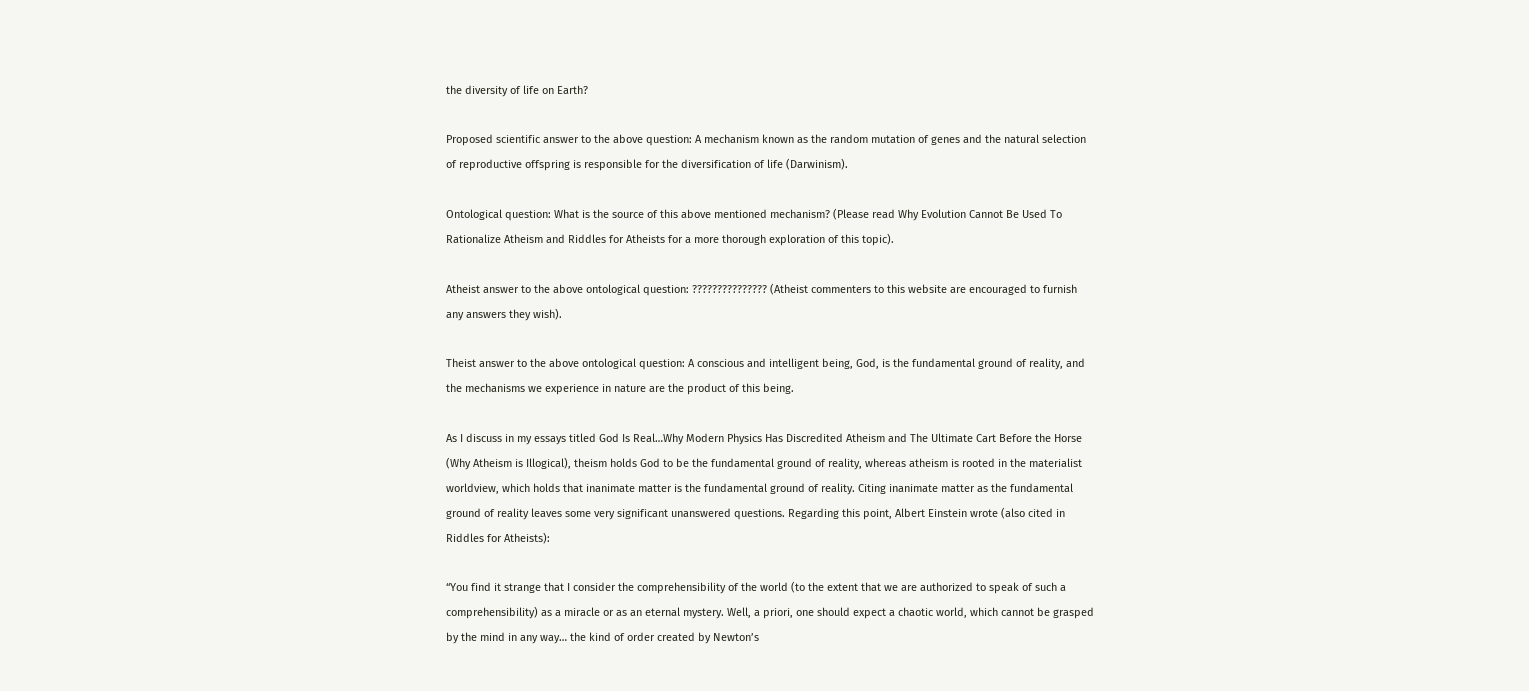the diversity of life on Earth?

Proposed scientific answer to the above question: A mechanism known as the random mutation of genes and the natural selection of reproductive offspring is responsible for the diversification of life (Darwinism).

Ontological question: What is the source of this above mentioned mechanism? (Please read Why Evolution Cannot Be Used To Rationalize Atheism and Riddles for Atheists for a more thorough exploration of this topic).

Atheist answer to the above ontological question: ??????????????? (Atheist commenters to this website are encouraged to furnish any answers they wish).

Theist answer to the above ontological question: A conscious and intelligent being, God, is the fundamental ground of reality, and the mechanisms we experience in nature are the product of this being.

As I discuss in my essays titled God Is Real…Why Modern Physics Has Discredited Atheism and The Ultimate Cart Before the Horse (Why Atheism is Illogical), theism holds God to be the fundamental ground of reality, whereas atheism is rooted in the materialist worldview, which holds that inanimate matter is the fundamental ground of reality. Citing inanimate matter as the fundamental ground of reality leaves some very significant unanswered questions. Regarding this point, Albert Einstein wrote (also cited in Riddles for Atheists):

“You find it strange that I consider the comprehensibility of the world (to the extent that we are authorized to speak of such a comprehensibility) as a miracle or as an eternal mystery. Well, a priori, one should expect a chaotic world, which cannot be grasped by the mind in any way… the kind of order created by Newton’s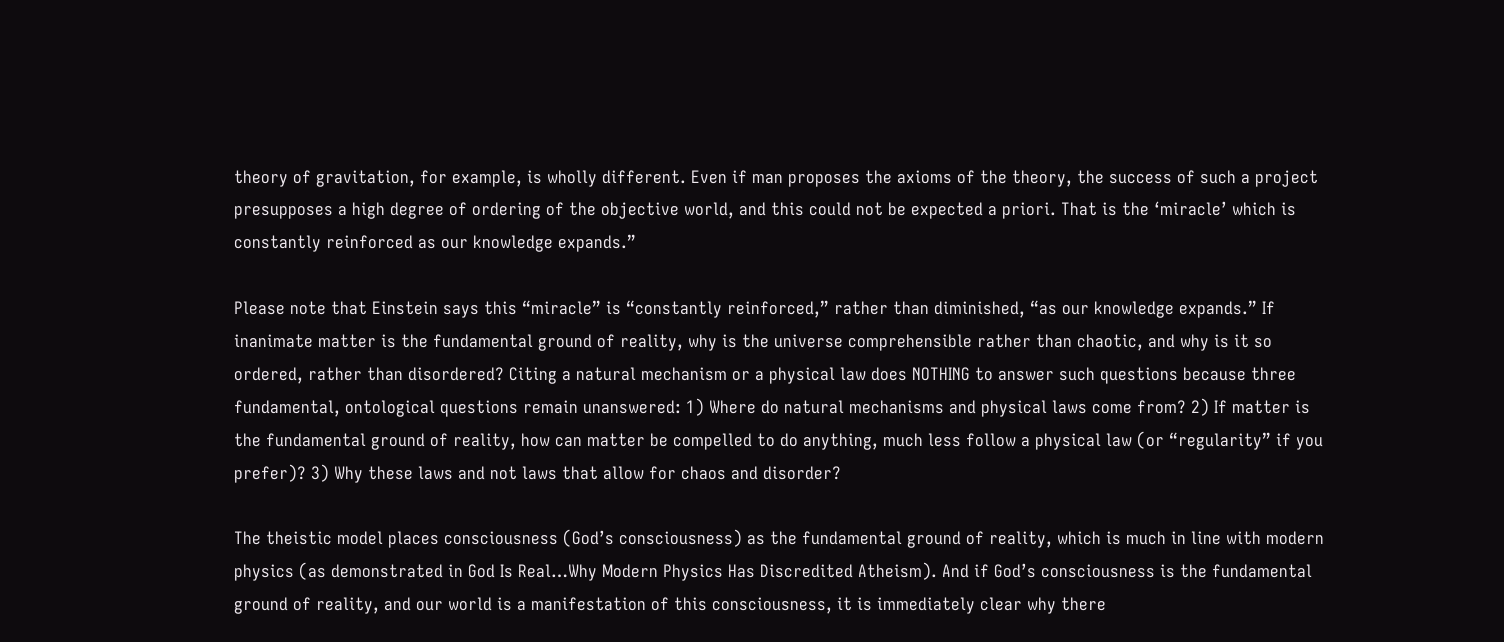theory of gravitation, for example, is wholly different. Even if man proposes the axioms of the theory, the success of such a project presupposes a high degree of ordering of the objective world, and this could not be expected a priori. That is the ‘miracle’ which is constantly reinforced as our knowledge expands.”

Please note that Einstein says this “miracle” is “constantly reinforced,” rather than diminished, “as our knowledge expands.” If inanimate matter is the fundamental ground of reality, why is the universe comprehensible rather than chaotic, and why is it so ordered, rather than disordered? Citing a natural mechanism or a physical law does NOTHING to answer such questions because three fundamental, ontological questions remain unanswered: 1) Where do natural mechanisms and physical laws come from? 2) If matter is the fundamental ground of reality, how can matter be compelled to do anything, much less follow a physical law (or “regularity” if you prefer)? 3) Why these laws and not laws that allow for chaos and disorder?

The theistic model places consciousness (God’s consciousness) as the fundamental ground of reality, which is much in line with modern physics (as demonstrated in God Is Real…Why Modern Physics Has Discredited Atheism). And if God’s consciousness is the fundamental ground of reality, and our world is a manifestation of this consciousness, it is immediately clear why there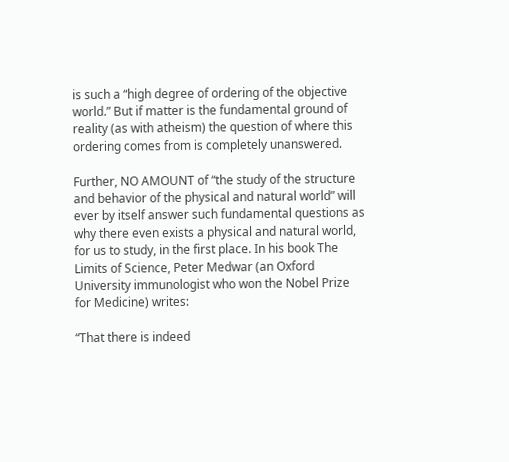is such a “high degree of ordering of the objective world.” But if matter is the fundamental ground of reality (as with atheism) the question of where this ordering comes from is completely unanswered.

Further, NO AMOUNT of “the study of the structure and behavior of the physical and natural world” will ever by itself answer such fundamental questions as why there even exists a physical and natural world, for us to study, in the first place. In his book The Limits of Science, Peter Medwar (an Oxford University immunologist who won the Nobel Prize for Medicine) writes:

“That there is indeed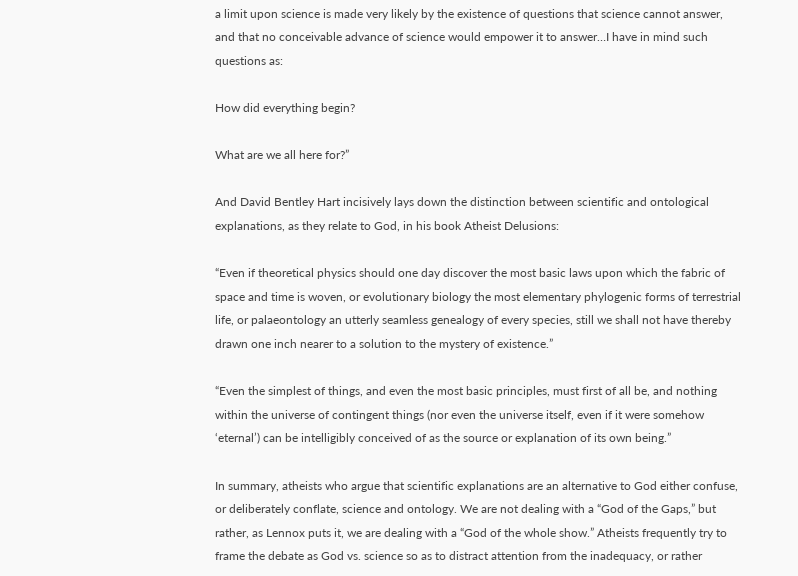a limit upon science is made very likely by the existence of questions that science cannot answer, and that no conceivable advance of science would empower it to answer…I have in mind such questions as:

How did everything begin?

What are we all here for?”

And David Bentley Hart incisively lays down the distinction between scientific and ontological explanations, as they relate to God, in his book Atheist Delusions:

“Even if theoretical physics should one day discover the most basic laws upon which the fabric of space and time is woven, or evolutionary biology the most elementary phylogenic forms of terrestrial life, or palaeontology an utterly seamless genealogy of every species, still we shall not have thereby drawn one inch nearer to a solution to the mystery of existence.”

“Even the simplest of things, and even the most basic principles, must first of all be, and nothing within the universe of contingent things (nor even the universe itself, even if it were somehow ‘eternal’) can be intelligibly conceived of as the source or explanation of its own being.”

In summary, atheists who argue that scientific explanations are an alternative to God either confuse, or deliberately conflate, science and ontology. We are not dealing with a “God of the Gaps,” but rather, as Lennox puts it, we are dealing with a “God of the whole show.” Atheists frequently try to frame the debate as God vs. science so as to distract attention from the inadequacy, or rather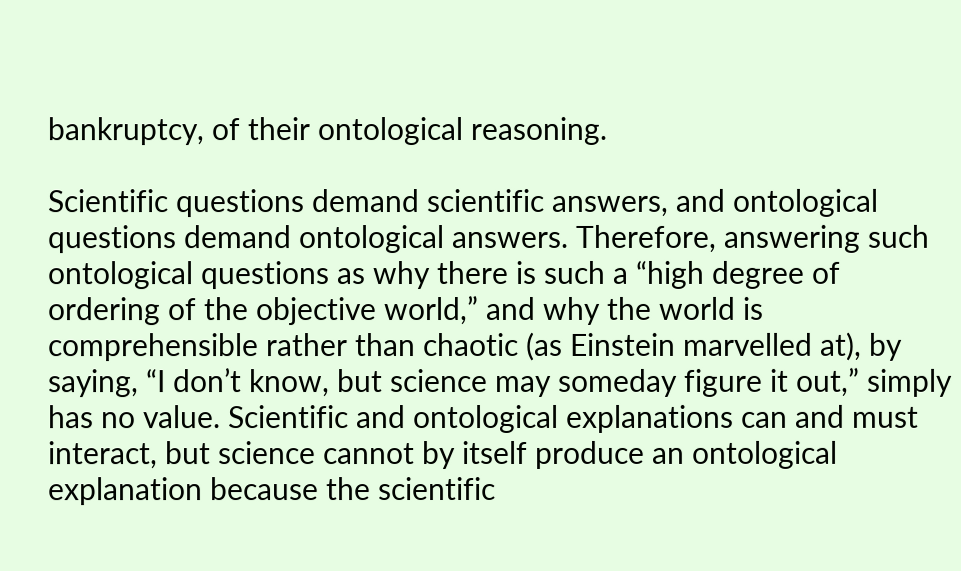bankruptcy, of their ontological reasoning.

Scientific questions demand scientific answers, and ontological questions demand ontological answers. Therefore, answering such ontological questions as why there is such a “high degree of ordering of the objective world,” and why the world is comprehensible rather than chaotic (as Einstein marvelled at), by saying, “I don’t know, but science may someday figure it out,” simply has no value. Scientific and ontological explanations can and must interact, but science cannot by itself produce an ontological explanation because the scientific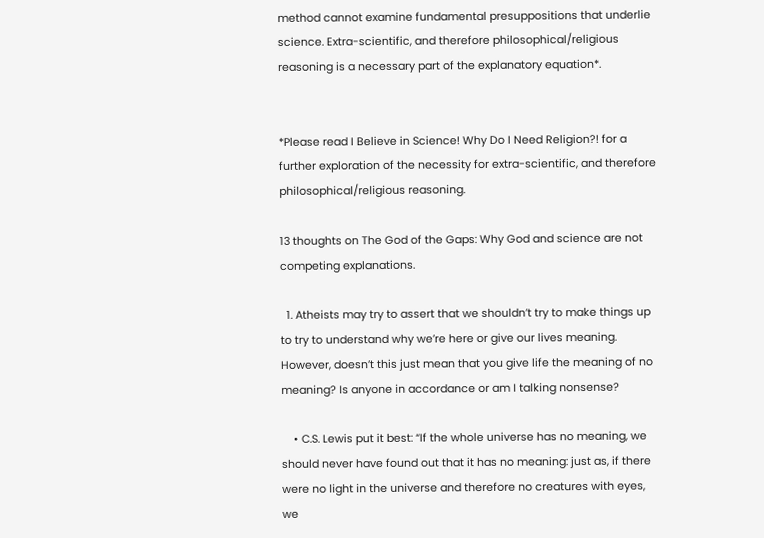method cannot examine fundamental presuppositions that underlie science. Extra-scientific, and therefore philosophical/religious reasoning is a necessary part of the explanatory equation*.


*Please read I Believe in Science! Why Do I Need Religion?! for a further exploration of the necessity for extra-scientific, and therefore philosophical/religious reasoning.

13 thoughts on The God of the Gaps: Why God and science are not competing explanations.

  1. Atheists may try to assert that we shouldn’t try to make things up to try to understand why we’re here or give our lives meaning. However, doesn’t this just mean that you give life the meaning of no meaning? Is anyone in accordance or am I talking nonsense?

    • C.S. Lewis put it best: “If the whole universe has no meaning, we should never have found out that it has no meaning: just as, if there were no light in the universe and therefore no creatures with eyes, we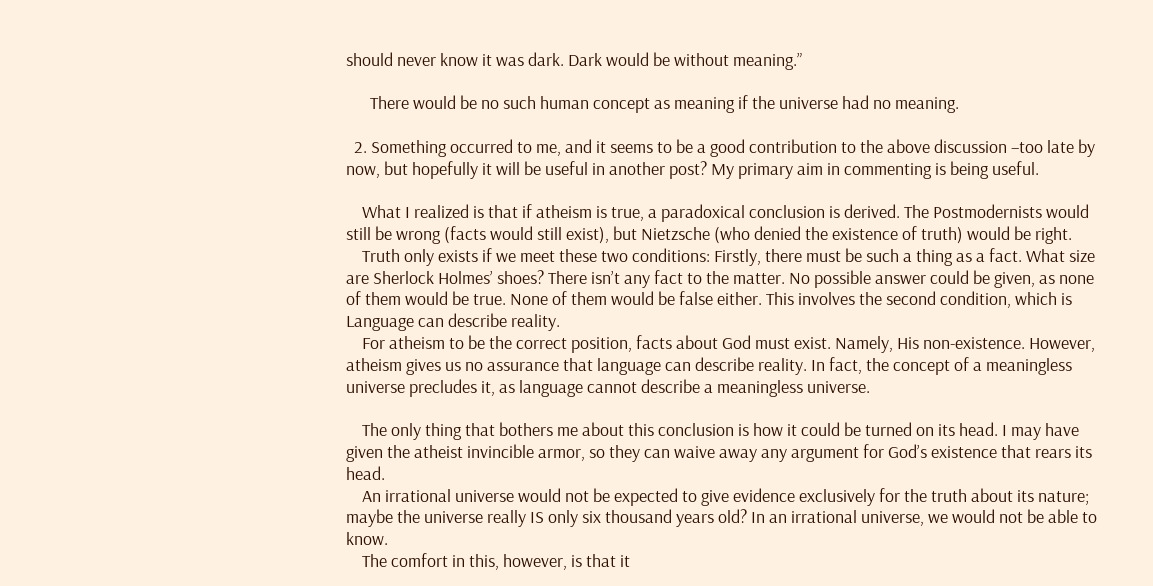should never know it was dark. Dark would be without meaning.”

      There would be no such human concept as meaning if the universe had no meaning.

  2. Something occurred to me, and it seems to be a good contribution to the above discussion –too late by now, but hopefully it will be useful in another post? My primary aim in commenting is being useful.

    What I realized is that if atheism is true, a paradoxical conclusion is derived. The Postmodernists would still be wrong (facts would still exist), but Nietzsche (who denied the existence of truth) would be right.
    Truth only exists if we meet these two conditions: Firstly, there must be such a thing as a fact. What size are Sherlock Holmes’ shoes? There isn’t any fact to the matter. No possible answer could be given, as none of them would be true. None of them would be false either. This involves the second condition, which is Language can describe reality.
    For atheism to be the correct position, facts about God must exist. Namely, His non-existence. However, atheism gives us no assurance that language can describe reality. In fact, the concept of a meaningless universe precludes it, as language cannot describe a meaningless universe.

    The only thing that bothers me about this conclusion is how it could be turned on its head. I may have given the atheist invincible armor, so they can waive away any argument for God’s existence that rears its head.
    An irrational universe would not be expected to give evidence exclusively for the truth about its nature; maybe the universe really IS only six thousand years old? In an irrational universe, we would not be able to know.
    The comfort in this, however, is that it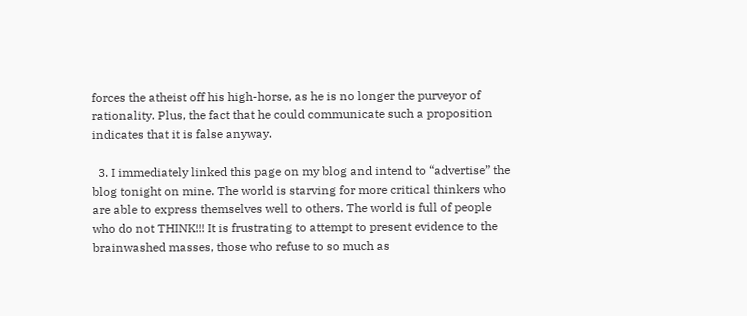forces the atheist off his high-horse, as he is no longer the purveyor of rationality. Plus, the fact that he could communicate such a proposition indicates that it is false anyway.

  3. I immediately linked this page on my blog and intend to “advertise” the blog tonight on mine. The world is starving for more critical thinkers who are able to express themselves well to others. The world is full of people who do not THINK!!! It is frustrating to attempt to present evidence to the brainwashed masses, those who refuse to so much as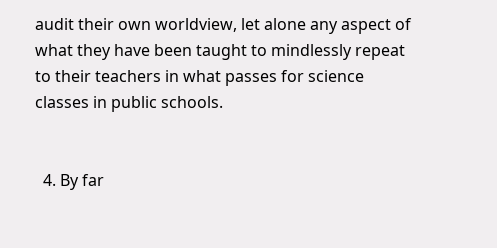audit their own worldview, let alone any aspect of what they have been taught to mindlessly repeat to their teachers in what passes for science classes in public schools.


  4. By far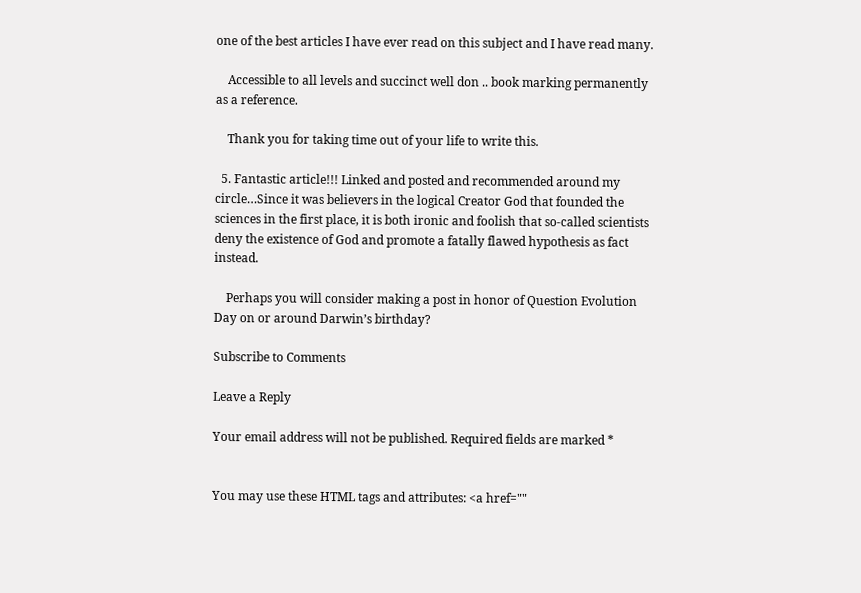one of the best articles I have ever read on this subject and I have read many.

    Accessible to all levels and succinct well don .. book marking permanently as a reference.

    Thank you for taking time out of your life to write this.

  5. Fantastic article!!! Linked and posted and recommended around my circle…Since it was believers in the logical Creator God that founded the sciences in the first place, it is both ironic and foolish that so-called scientists deny the existence of God and promote a fatally flawed hypothesis as fact instead.

    Perhaps you will consider making a post in honor of Question Evolution Day on or around Darwin’s birthday?

Subscribe to Comments

Leave a Reply

Your email address will not be published. Required fields are marked *


You may use these HTML tags and attributes: <a href=""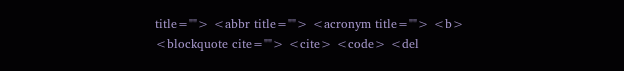title=""> <abbr title=""> <acronym title=""> <b> <blockquote cite=""> <cite> <code> <del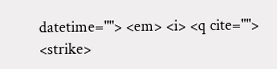datetime=""> <em> <i> <q cite=""> <strike>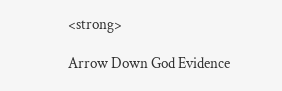<strong>

Arrow Down God Evidence